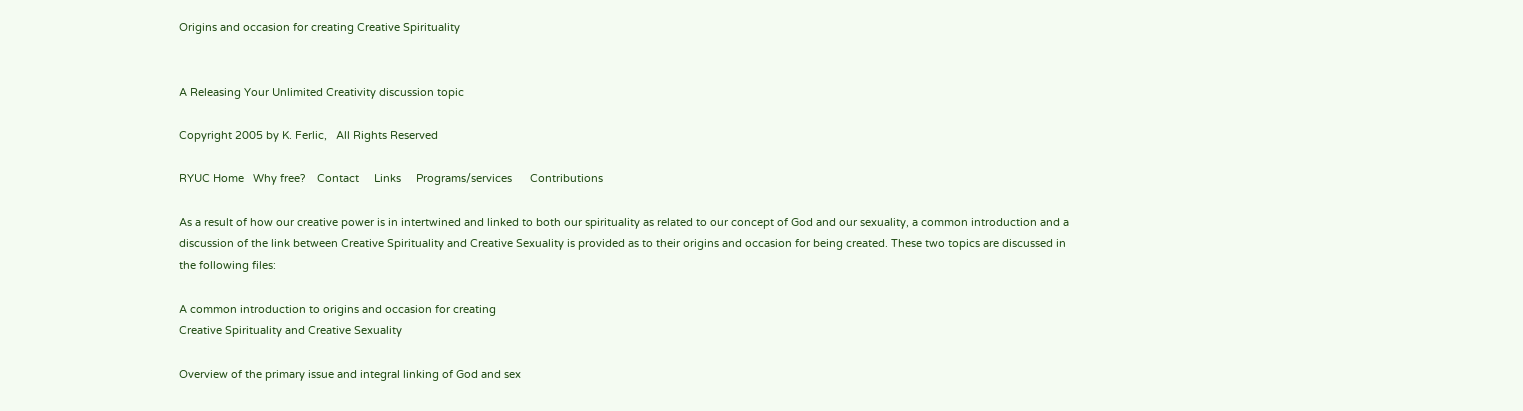Origins and occasion for creating Creative Spirituality


A Releasing Your Unlimited Creativity discussion topic

Copyright 2005 by K. Ferlic,   All Rights Reserved

RYUC Home   Why free?    Contact     Links     Programs/services      Contributions

As a result of how our creative power is in intertwined and linked to both our spirituality as related to our concept of God and our sexuality, a common introduction and a discussion of the link between Creative Spirituality and Creative Sexuality is provided as to their origins and occasion for being created. These two topics are discussed in the following files:

A common introduction to origins and occasion for creating
Creative Spirituality and Creative Sexuality

Overview of the primary issue and integral linking of God and sex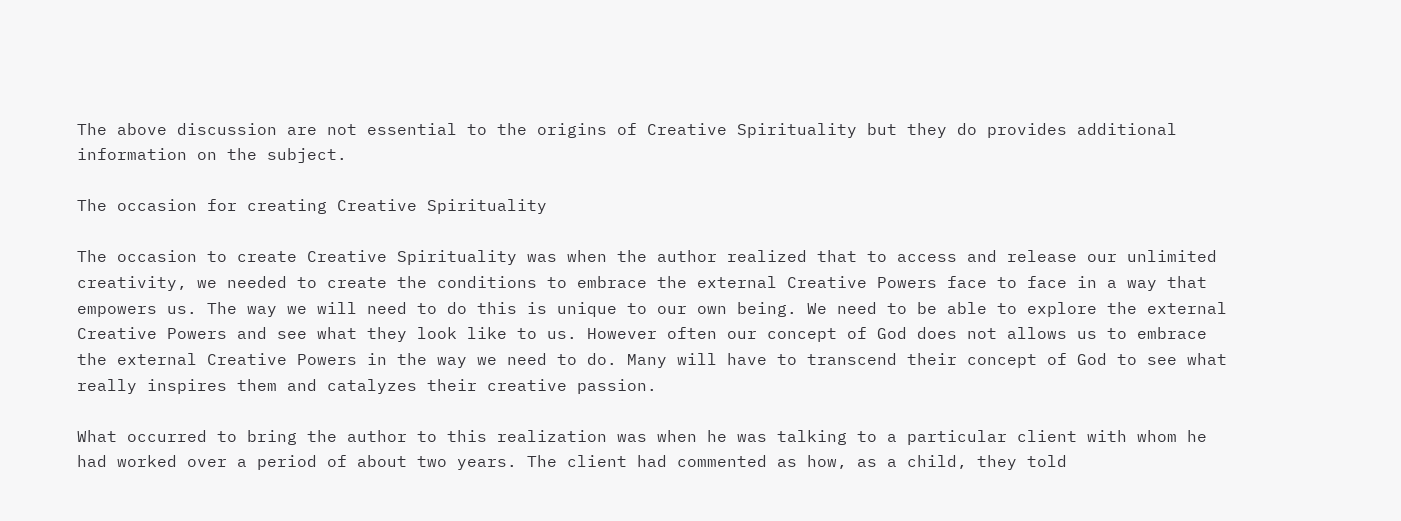The above discussion are not essential to the origins of Creative Spirituality but they do provides additional information on the subject.

The occasion for creating Creative Spirituality

The occasion to create Creative Spirituality was when the author realized that to access and release our unlimited creativity, we needed to create the conditions to embrace the external Creative Powers face to face in a way that empowers us. The way we will need to do this is unique to our own being. We need to be able to explore the external Creative Powers and see what they look like to us. However often our concept of God does not allows us to embrace the external Creative Powers in the way we need to do. Many will have to transcend their concept of God to see what really inspires them and catalyzes their creative passion.

What occurred to bring the author to this realization was when he was talking to a particular client with whom he had worked over a period of about two years. The client had commented as how, as a child, they told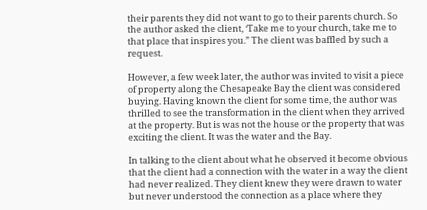their parents they did not want to go to their parents church. So the author asked the client, ‘Take me to your church, take me to that place that inspires you.” The client was baffled by such a request.

However, a few week later, the author was invited to visit a piece of property along the Chesapeake Bay the client was considered buying. Having known the client for some time, the author was thrilled to see the transformation in the client when they arrived at the property. But is was not the house or the property that was exciting the client. It was the water and the Bay.

In talking to the client about what he observed it become obvious that the client had a connection with the water in a way the client had never realized. They client knew they were drawn to water but never understood the connection as a place where they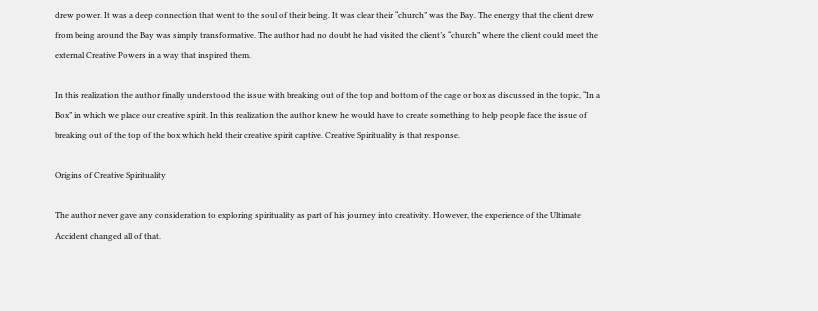drew power. It was a deep connection that went to the soul of their being. It was clear their “church” was the Bay. The energy that the client drew from being around the Bay was simply transformative. The author had no doubt he had visited the client’s “church” where the client could meet the external Creative Powers in a way that inspired them.

In this realization the author finally understood the issue with breaking out of the top and bottom of the cage or box as discussed in the topic, “In a Box” in which we place our creative spirit. In this realization the author knew he would have to create something to help people face the issue of breaking out of the top of the box which held their creative spirit captive. Creative Spirituality is that response.

Origins of Creative Spirituality

The author never gave any consideration to exploring spirituality as part of his journey into creativity. However, the experience of the Ultimate Accident changed all of that.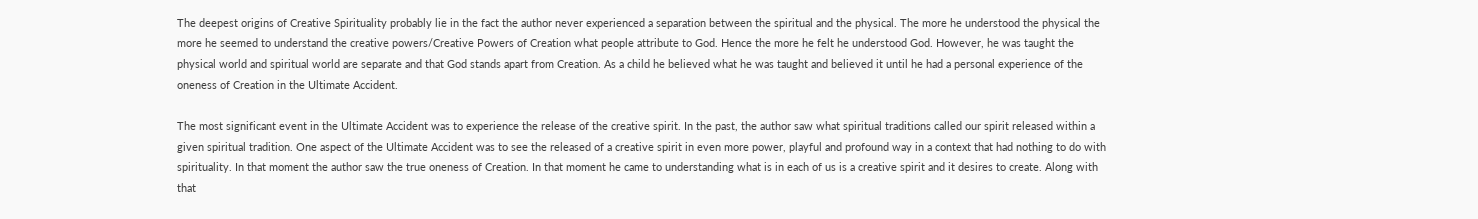The deepest origins of Creative Spirituality probably lie in the fact the author never experienced a separation between the spiritual and the physical. The more he understood the physical the more he seemed to understand the creative powers/Creative Powers of Creation what people attribute to God. Hence the more he felt he understood God. However, he was taught the physical world and spiritual world are separate and that God stands apart from Creation. As a child he believed what he was taught and believed it until he had a personal experience of the oneness of Creation in the Ultimate Accident.

The most significant event in the Ultimate Accident was to experience the release of the creative spirit. In the past, the author saw what spiritual traditions called our spirit released within a given spiritual tradition. One aspect of the Ultimate Accident was to see the released of a creative spirit in even more power, playful and profound way in a context that had nothing to do with spirituality. In that moment the author saw the true oneness of Creation. In that moment he came to understanding what is in each of us is a creative spirit and it desires to create. Along with that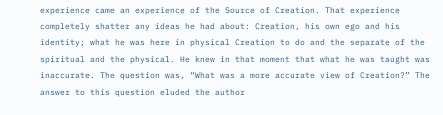experience came an experience of the Source of Creation. That experience completely shatter any ideas he had about: Creation, his own ego and his identity; what he was here in physical Creation to do and the separate of the spiritual and the physical. He knew in that moment that what he was taught was inaccurate. The question was, “What was a more accurate view of Creation?” The answer to this question eluded the author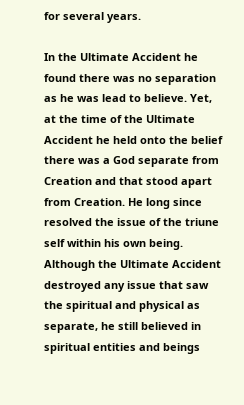for several years.

In the Ultimate Accident he found there was no separation as he was lead to believe. Yet, at the time of the Ultimate Accident he held onto the belief there was a God separate from Creation and that stood apart from Creation. He long since resolved the issue of the triune self within his own being. Although the Ultimate Accident destroyed any issue that saw the spiritual and physical as separate, he still believed in spiritual entities and beings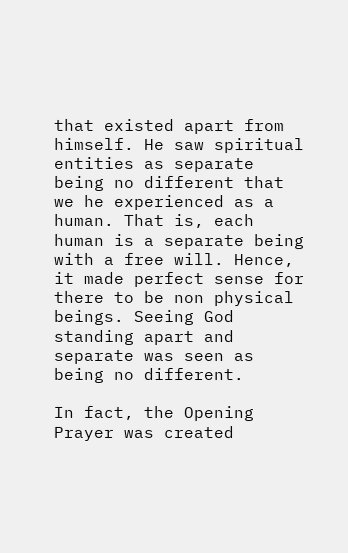that existed apart from himself. He saw spiritual entities as separate being no different that we he experienced as a human. That is, each human is a separate being with a free will. Hence, it made perfect sense for there to be non physical beings. Seeing God standing apart and separate was seen as being no different.

In fact, the Opening Prayer was created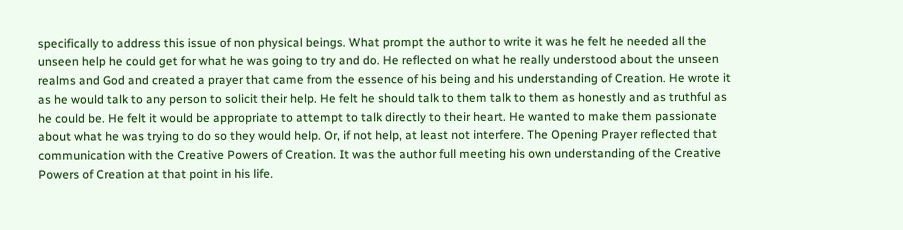specifically to address this issue of non physical beings. What prompt the author to write it was he felt he needed all the unseen help he could get for what he was going to try and do. He reflected on what he really understood about the unseen realms and God and created a prayer that came from the essence of his being and his understanding of Creation. He wrote it as he would talk to any person to solicit their help. He felt he should talk to them talk to them as honestly and as truthful as he could be. He felt it would be appropriate to attempt to talk directly to their heart. He wanted to make them passionate about what he was trying to do so they would help. Or, if not help, at least not interfere. The Opening Prayer reflected that communication with the Creative Powers of Creation. It was the author full meeting his own understanding of the Creative Powers of Creation at that point in his life.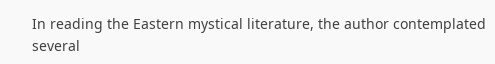In reading the Eastern mystical literature, the author contemplated several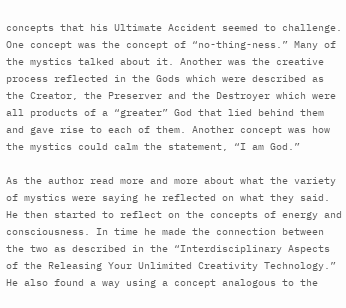concepts that his Ultimate Accident seemed to challenge. One concept was the concept of “no-thing-ness.” Many of the mystics talked about it. Another was the creative process reflected in the Gods which were described as the Creator, the Preserver and the Destroyer which were all products of a “greater” God that lied behind them and gave rise to each of them. Another concept was how the mystics could calm the statement, “I am God.”

As the author read more and more about what the variety of mystics were saying he reflected on what they said. He then started to reflect on the concepts of energy and consciousness. In time he made the connection between the two as described in the “Interdisciplinary Aspects of the Releasing Your Unlimited Creativity Technology.” He also found a way using a concept analogous to the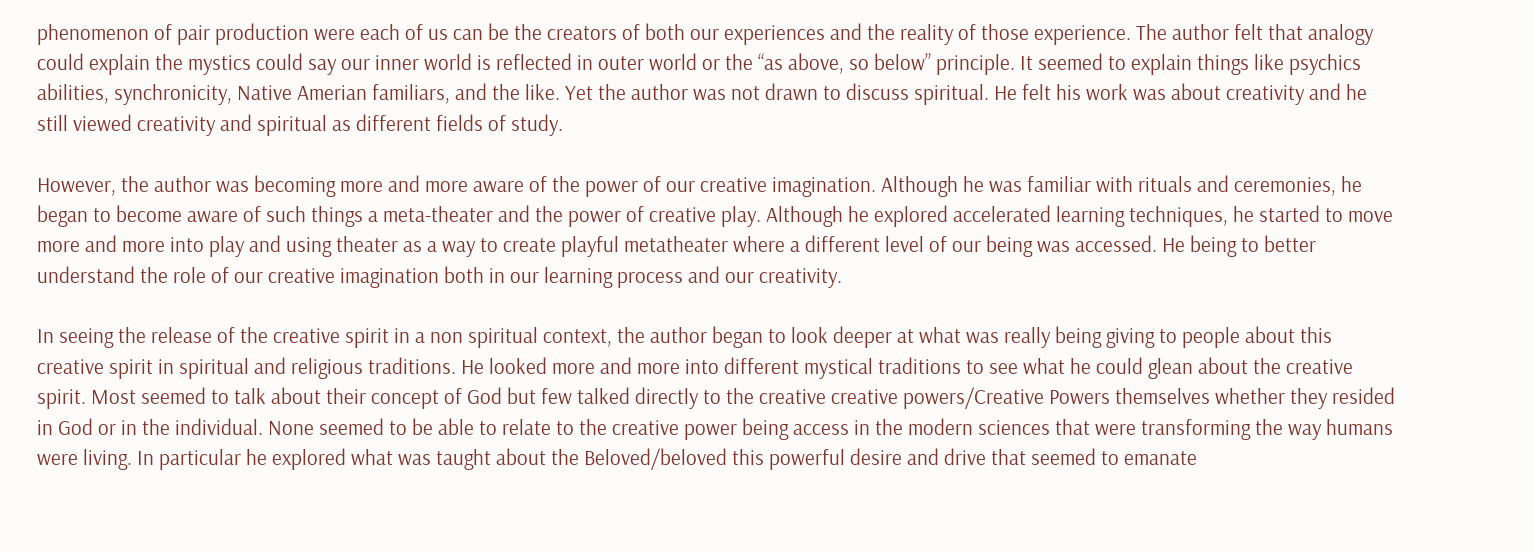phenomenon of pair production were each of us can be the creators of both our experiences and the reality of those experience. The author felt that analogy could explain the mystics could say our inner world is reflected in outer world or the “as above, so below” principle. It seemed to explain things like psychics abilities, synchronicity, Native Amerian familiars, and the like. Yet the author was not drawn to discuss spiritual. He felt his work was about creativity and he still viewed creativity and spiritual as different fields of study.

However, the author was becoming more and more aware of the power of our creative imagination. Although he was familiar with rituals and ceremonies, he began to become aware of such things a meta-theater and the power of creative play. Although he explored accelerated learning techniques, he started to move more and more into play and using theater as a way to create playful metatheater where a different level of our being was accessed. He being to better understand the role of our creative imagination both in our learning process and our creativity.

In seeing the release of the creative spirit in a non spiritual context, the author began to look deeper at what was really being giving to people about this creative spirit in spiritual and religious traditions. He looked more and more into different mystical traditions to see what he could glean about the creative spirit. Most seemed to talk about their concept of God but few talked directly to the creative creative powers/Creative Powers themselves whether they resided in God or in the individual. None seemed to be able to relate to the creative power being access in the modern sciences that were transforming the way humans were living. In particular he explored what was taught about the Beloved/beloved this powerful desire and drive that seemed to emanate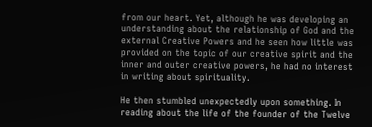from our heart. Yet, although he was developing an understanding about the relationship of God and the external Creative Powers and he seen how little was provided on the topic of our creative spirit and the inner and outer creative powers, he had no interest in writing about spirituality.

He then stumbled unexpectedly upon something. In reading about the life of the founder of the Twelve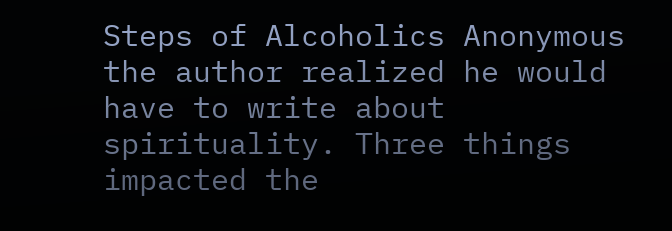Steps of Alcoholics Anonymous the author realized he would have to write about spirituality. Three things impacted the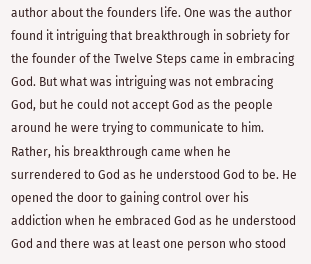author about the founders life. One was the author found it intriguing that breakthrough in sobriety for the founder of the Twelve Steps came in embracing God. But what was intriguing was not embracing God, but he could not accept God as the people around he were trying to communicate to him. Rather, his breakthrough came when he surrendered to God as he understood God to be. He opened the door to gaining control over his addiction when he embraced God as he understood God and there was at least one person who stood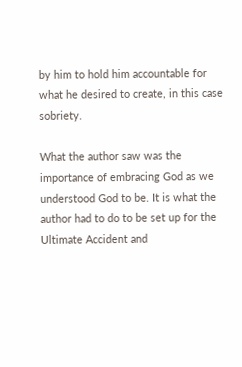by him to hold him accountable for what he desired to create, in this case sobriety.

What the author saw was the importance of embracing God as we understood God to be. It is what the author had to do to be set up for the Ultimate Accident and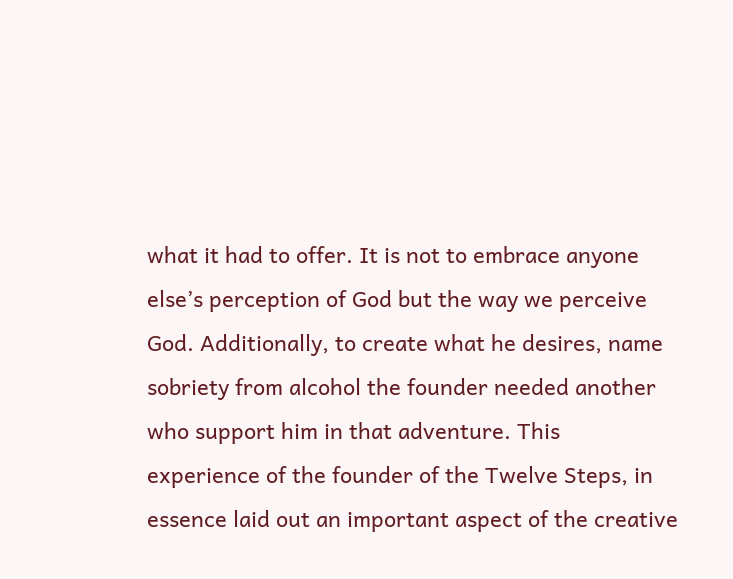what it had to offer. It is not to embrace anyone else’s perception of God but the way we perceive God. Additionally, to create what he desires, name sobriety from alcohol the founder needed another who support him in that adventure. This experience of the founder of the Twelve Steps, in essence laid out an important aspect of the creative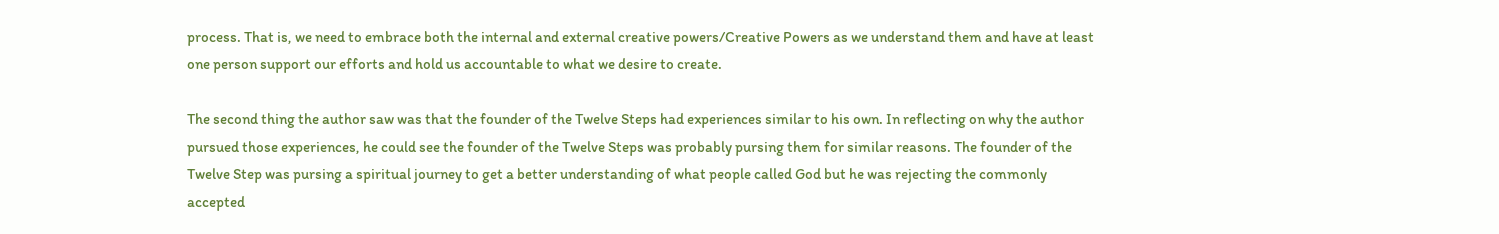process. That is, we need to embrace both the internal and external creative powers/Creative Powers as we understand them and have at least one person support our efforts and hold us accountable to what we desire to create.

The second thing the author saw was that the founder of the Twelve Steps had experiences similar to his own. In reflecting on why the author pursued those experiences, he could see the founder of the Twelve Steps was probably pursing them for similar reasons. The founder of the Twelve Step was pursing a spiritual journey to get a better understanding of what people called God but he was rejecting the commonly accepted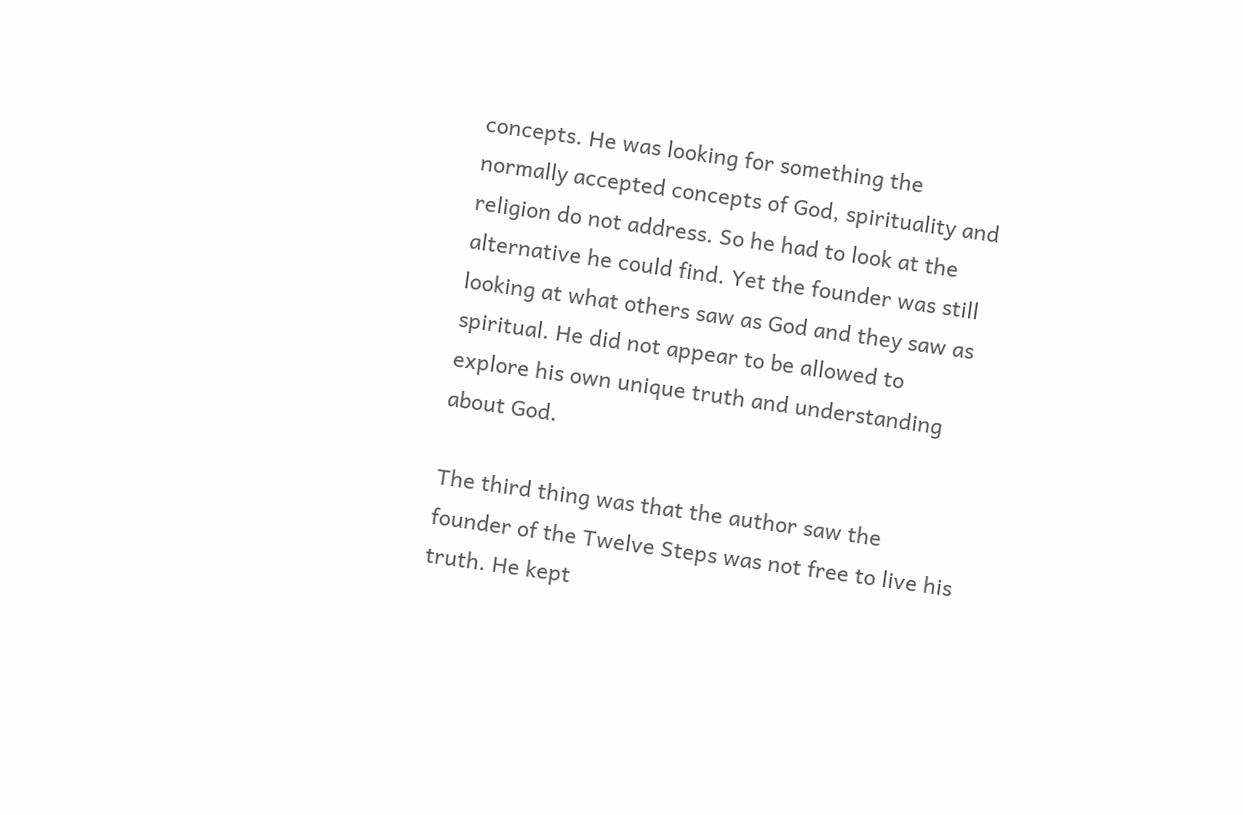concepts. He was looking for something the normally accepted concepts of God, spirituality and religion do not address. So he had to look at the alternative he could find. Yet the founder was still looking at what others saw as God and they saw as spiritual. He did not appear to be allowed to explore his own unique truth and understanding about God.

The third thing was that the author saw the founder of the Twelve Steps was not free to live his truth. He kept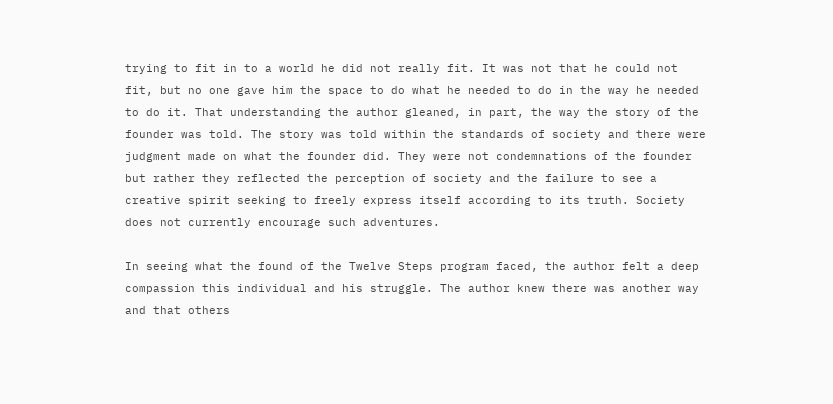trying to fit in to a world he did not really fit. It was not that he could not fit, but no one gave him the space to do what he needed to do in the way he needed to do it. That understanding the author gleaned, in part, the way the story of the founder was told. The story was told within the standards of society and there were judgment made on what the founder did. They were not condemnations of the founder but rather they reflected the perception of society and the failure to see a creative spirit seeking to freely express itself according to its truth. Society does not currently encourage such adventures.

In seeing what the found of the Twelve Steps program faced, the author felt a deep compassion this individual and his struggle. The author knew there was another way and that others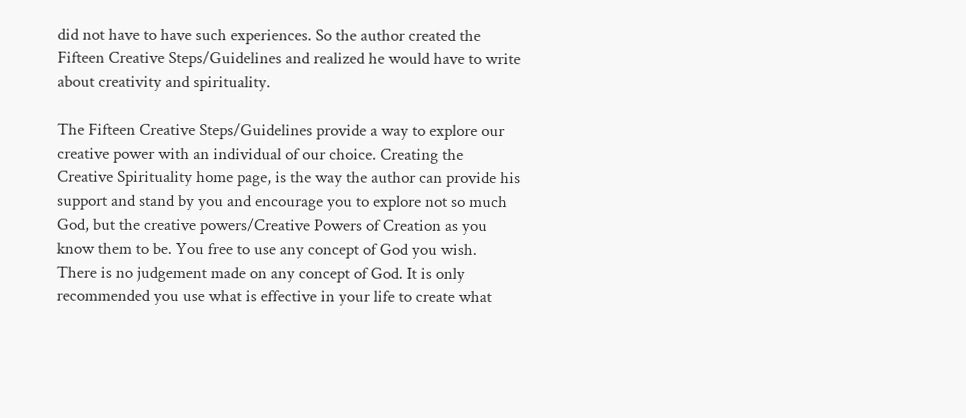did not have to have such experiences. So the author created the Fifteen Creative Steps/Guidelines and realized he would have to write about creativity and spirituality.

The Fifteen Creative Steps/Guidelines provide a way to explore our creative power with an individual of our choice. Creating the Creative Spirituality home page, is the way the author can provide his support and stand by you and encourage you to explore not so much God, but the creative powers/Creative Powers of Creation as you know them to be. You free to use any concept of God you wish. There is no judgement made on any concept of God. It is only recommended you use what is effective in your life to create what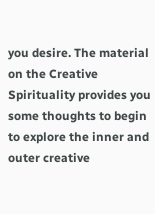you desire. The material on the Creative Spirituality provides you some thoughts to begin to explore the inner and outer creative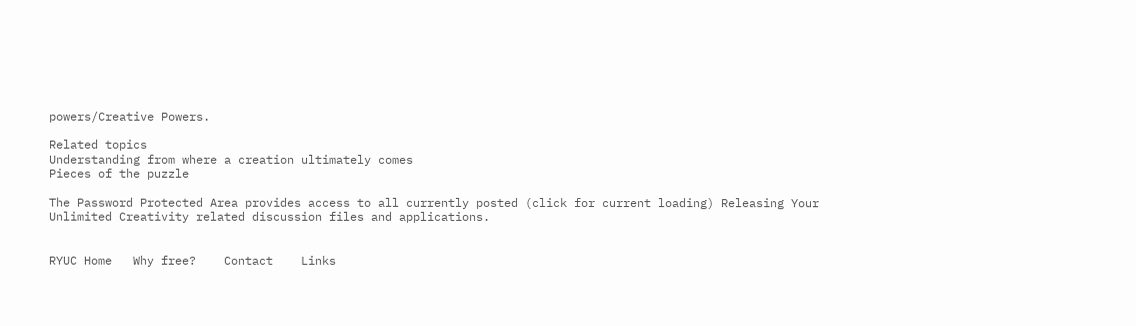powers/Creative Powers.

Related topics
Understanding from where a creation ultimately comes
Pieces of the puzzle

The Password Protected Area provides access to all currently posted (click for current loading) Releasing Your Unlimited Creativity related discussion files and applications.


RYUC Home   Why free?    Contact    Links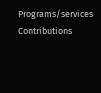Programs/services      Contributions